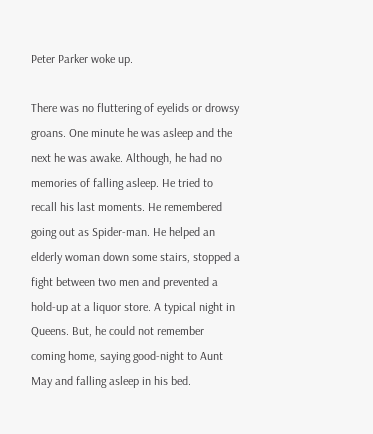Peter Parker woke up.

There was no fluttering of eyelids or drowsy groans. One minute he was asleep and the next he was awake. Although, he had no memories of falling asleep. He tried to recall his last moments. He remembered going out as Spider-man. He helped an elderly woman down some stairs, stopped a fight between two men and prevented a hold-up at a liquor store. A typical night in Queens. But, he could not remember coming home, saying good-night to Aunt May and falling asleep in his bed.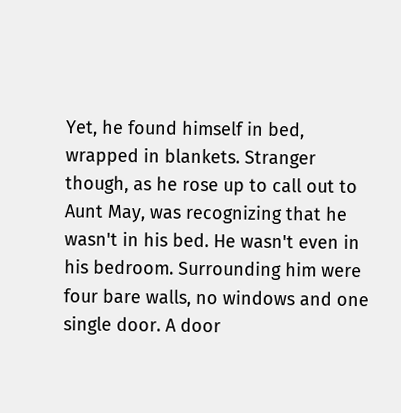Yet, he found himself in bed, wrapped in blankets. Stranger though, as he rose up to call out to Aunt May, was recognizing that he wasn't in his bed. He wasn't even in his bedroom. Surrounding him were four bare walls, no windows and one single door. A door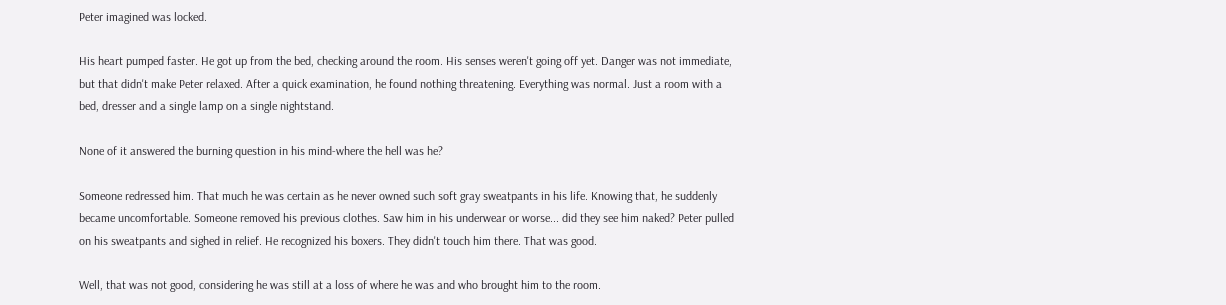Peter imagined was locked.

His heart pumped faster. He got up from the bed, checking around the room. His senses weren't going off yet. Danger was not immediate, but that didn't make Peter relaxed. After a quick examination, he found nothing threatening. Everything was normal. Just a room with a bed, dresser and a single lamp on a single nightstand.

None of it answered the burning question in his mind-where the hell was he?

Someone redressed him. That much he was certain as he never owned such soft gray sweatpants in his life. Knowing that, he suddenly became uncomfortable. Someone removed his previous clothes. Saw him in his underwear or worse... did they see him naked? Peter pulled on his sweatpants and sighed in relief. He recognized his boxers. They didn't touch him there. That was good.

Well, that was not good, considering he was still at a loss of where he was and who brought him to the room.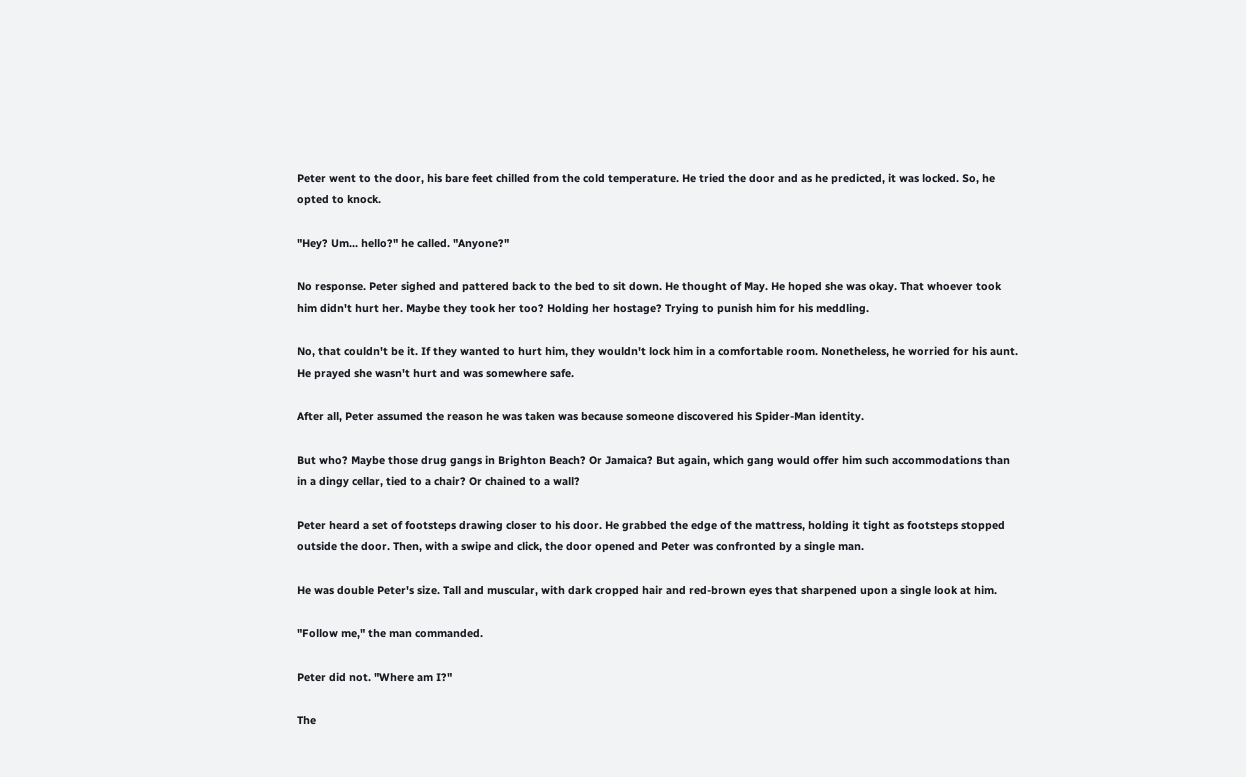Peter went to the door, his bare feet chilled from the cold temperature. He tried the door and as he predicted, it was locked. So, he opted to knock.

"Hey? Um... hello?" he called. "Anyone?"

No response. Peter sighed and pattered back to the bed to sit down. He thought of May. He hoped she was okay. That whoever took him didn't hurt her. Maybe they took her too? Holding her hostage? Trying to punish him for his meddling.

No, that couldn't be it. If they wanted to hurt him, they wouldn't lock him in a comfortable room. Nonetheless, he worried for his aunt. He prayed she wasn't hurt and was somewhere safe.

After all, Peter assumed the reason he was taken was because someone discovered his Spider-Man identity.

But who? Maybe those drug gangs in Brighton Beach? Or Jamaica? But again, which gang would offer him such accommodations than in a dingy cellar, tied to a chair? Or chained to a wall?

Peter heard a set of footsteps drawing closer to his door. He grabbed the edge of the mattress, holding it tight as footsteps stopped outside the door. Then, with a swipe and click, the door opened and Peter was confronted by a single man.

He was double Peter's size. Tall and muscular, with dark cropped hair and red-brown eyes that sharpened upon a single look at him.

"Follow me," the man commanded.

Peter did not. "Where am I?"

The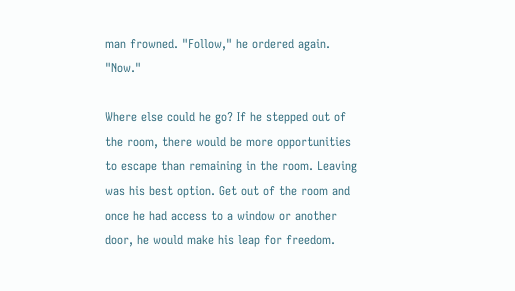man frowned. "Follow," he ordered again. "Now."

Where else could he go? If he stepped out of the room, there would be more opportunities to escape than remaining in the room. Leaving was his best option. Get out of the room and once he had access to a window or another door, he would make his leap for freedom.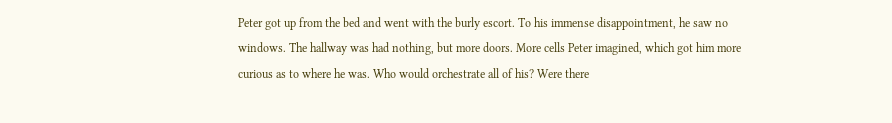Peter got up from the bed and went with the burly escort. To his immense disappointment, he saw no windows. The hallway was had nothing, but more doors. More cells Peter imagined, which got him more curious as to where he was. Who would orchestrate all of his? Were there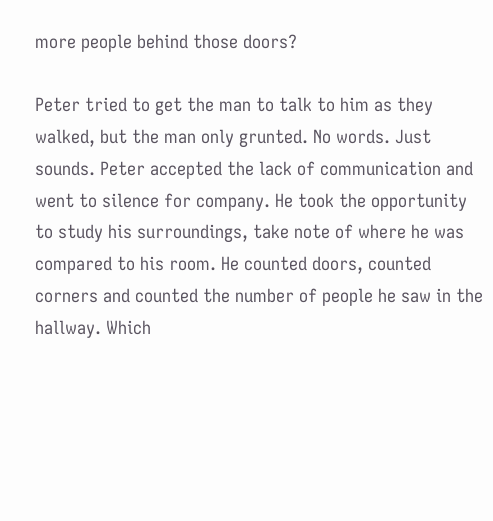more people behind those doors?

Peter tried to get the man to talk to him as they walked, but the man only grunted. No words. Just sounds. Peter accepted the lack of communication and went to silence for company. He took the opportunity to study his surroundings, take note of where he was compared to his room. He counted doors, counted corners and counted the number of people he saw in the hallway. Which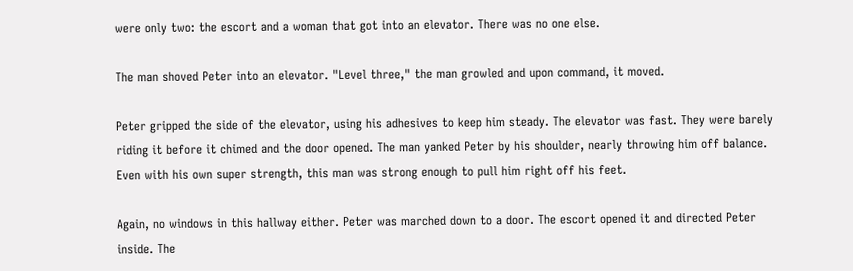were only two: the escort and a woman that got into an elevator. There was no one else.

The man shoved Peter into an elevator. "Level three," the man growled and upon command, it moved.

Peter gripped the side of the elevator, using his adhesives to keep him steady. The elevator was fast. They were barely riding it before it chimed and the door opened. The man yanked Peter by his shoulder, nearly throwing him off balance. Even with his own super strength, this man was strong enough to pull him right off his feet.

Again, no windows in this hallway either. Peter was marched down to a door. The escort opened it and directed Peter inside. The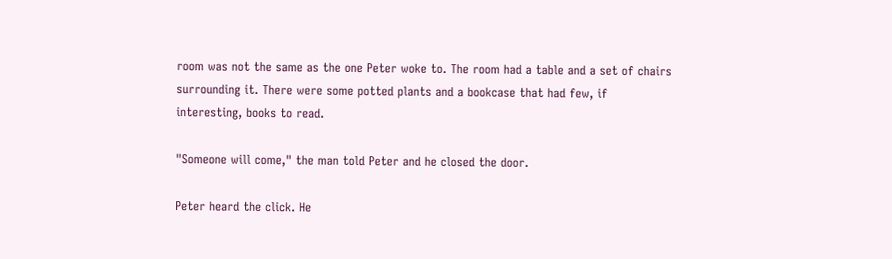room was not the same as the one Peter woke to. The room had a table and a set of chairs surrounding it. There were some potted plants and a bookcase that had few, if interesting, books to read.

"Someone will come," the man told Peter and he closed the door.

Peter heard the click. He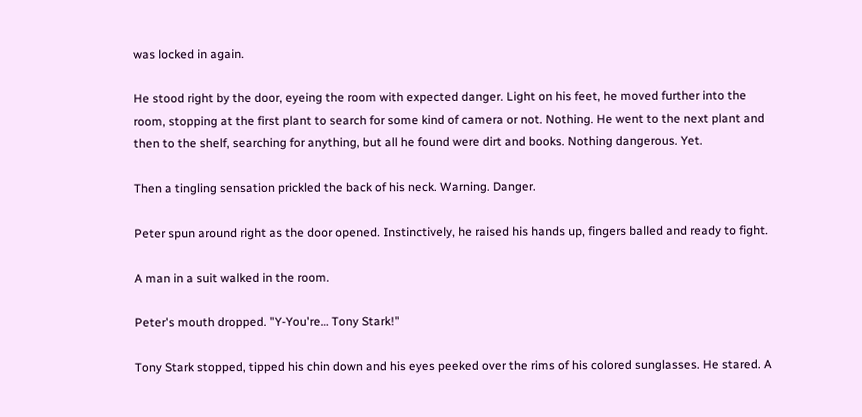was locked in again.

He stood right by the door, eyeing the room with expected danger. Light on his feet, he moved further into the room, stopping at the first plant to search for some kind of camera or not. Nothing. He went to the next plant and then to the shelf, searching for anything, but all he found were dirt and books. Nothing dangerous. Yet.

Then a tingling sensation prickled the back of his neck. Warning. Danger.

Peter spun around right as the door opened. Instinctively, he raised his hands up, fingers balled and ready to fight.

A man in a suit walked in the room.

Peter's mouth dropped. "Y-You're… Tony Stark!"

Tony Stark stopped, tipped his chin down and his eyes peeked over the rims of his colored sunglasses. He stared. A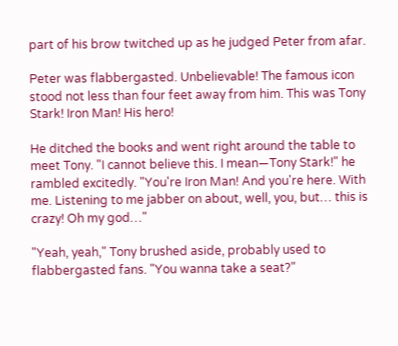part of his brow twitched up as he judged Peter from afar.

Peter was flabbergasted. Unbelievable! The famous icon stood not less than four feet away from him. This was Tony Stark! Iron Man! His hero!

He ditched the books and went right around the table to meet Tony. "I cannot believe this. I mean—Tony Stark!" he rambled excitedly. "You're Iron Man! And you're here. With me. Listening to me jabber on about, well, you, but… this is crazy! Oh my god…"

"Yeah, yeah," Tony brushed aside, probably used to flabbergasted fans. "You wanna take a seat?"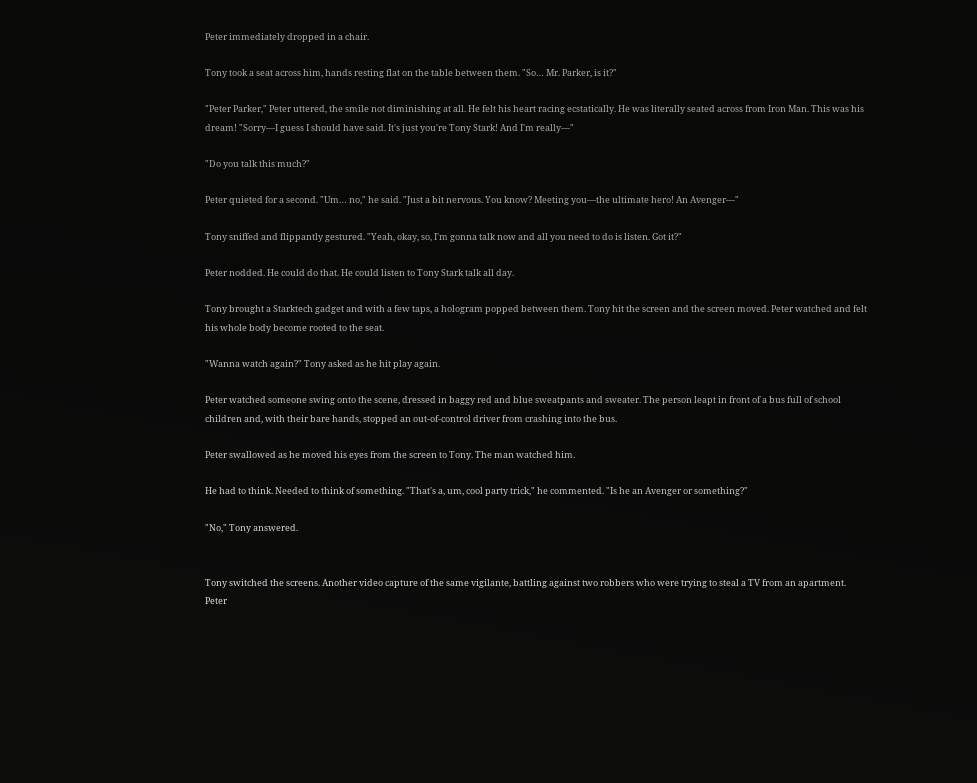Peter immediately dropped in a chair.

Tony took a seat across him, hands resting flat on the table between them. "So… Mr. Parker, is it?"

"Peter Parker," Peter uttered, the smile not diminishing at all. He felt his heart racing ecstatically. He was literally seated across from Iron Man. This was his dream! "Sorry—I guess I should have said. It's just you're Tony Stark! And I'm really—"

"Do you talk this much?"

Peter quieted for a second. "Um… no," he said. "Just a bit nervous. You know? Meeting you—the ultimate hero! An Avenger—"

Tony sniffed and flippantly gestured. "Yeah, okay, so, I'm gonna talk now and all you need to do is listen. Got it?"

Peter nodded. He could do that. He could listen to Tony Stark talk all day.

Tony brought a Starktech gadget and with a few taps, a hologram popped between them. Tony hit the screen and the screen moved. Peter watched and felt his whole body become rooted to the seat.

"Wanna watch again?" Tony asked as he hit play again.

Peter watched someone swing onto the scene, dressed in baggy red and blue sweatpants and sweater. The person leapt in front of a bus full of school children and, with their bare hands, stopped an out-of-control driver from crashing into the bus.

Peter swallowed as he moved his eyes from the screen to Tony. The man watched him.

He had to think. Needed to think of something. "That's a, um, cool party trick," he commented. "Is he an Avenger or something?"

"No," Tony answered.


Tony switched the screens. Another video capture of the same vigilante, battling against two robbers who were trying to steal a TV from an apartment. Peter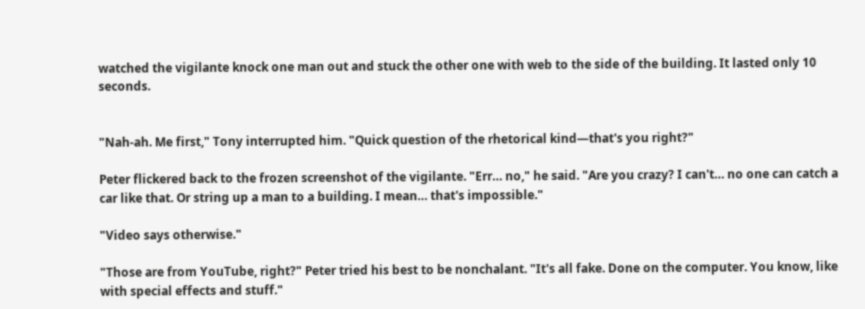watched the vigilante knock one man out and stuck the other one with web to the side of the building. It lasted only 10 seconds.


"Nah-ah. Me first," Tony interrupted him. "Quick question of the rhetorical kind—that's you right?"

Peter flickered back to the frozen screenshot of the vigilante. "Err… no," he said. "Are you crazy? I can't… no one can catch a car like that. Or string up a man to a building. I mean… that's impossible."

"Video says otherwise."

"Those are from YouTube, right?" Peter tried his best to be nonchalant. "It's all fake. Done on the computer. You know, like with special effects and stuff."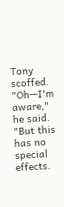Tony scoffed. "Oh—I'm aware," he said. "But this has no special effects.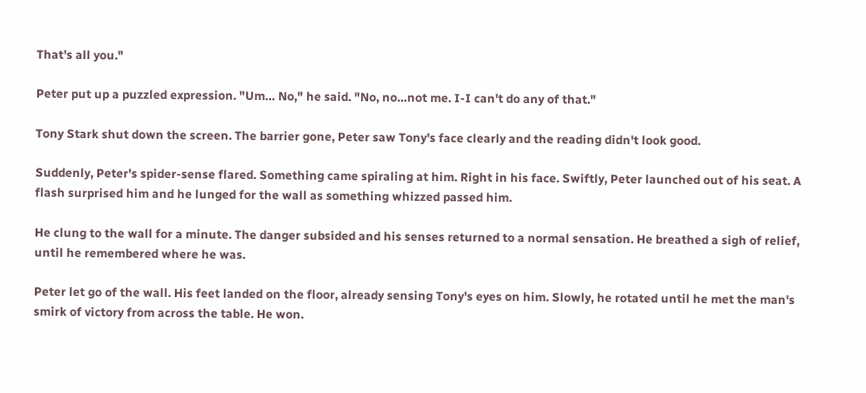That's all you."

Peter put up a puzzled expression. "Um… No," he said. "No, no…not me. I-I can't do any of that."

Tony Stark shut down the screen. The barrier gone, Peter saw Tony's face clearly and the reading didn't look good.

Suddenly, Peter's spider-sense flared. Something came spiraling at him. Right in his face. Swiftly, Peter launched out of his seat. A flash surprised him and he lunged for the wall as something whizzed passed him.

He clung to the wall for a minute. The danger subsided and his senses returned to a normal sensation. He breathed a sigh of relief, until he remembered where he was.

Peter let go of the wall. His feet landed on the floor, already sensing Tony's eyes on him. Slowly, he rotated until he met the man's smirk of victory from across the table. He won.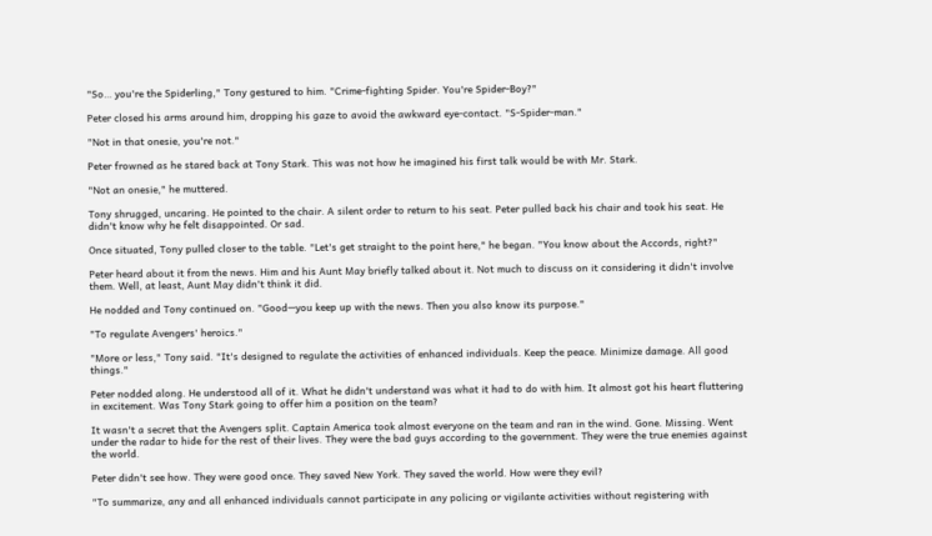"So… you're the Spiderling," Tony gestured to him. "Crime-fighting Spider. You're Spider-Boy?"

Peter closed his arms around him, dropping his gaze to avoid the awkward eye-contact. "S-Spider-man."

"Not in that onesie, you're not."

Peter frowned as he stared back at Tony Stark. This was not how he imagined his first talk would be with Mr. Stark.

"Not an onesie," he muttered.

Tony shrugged, uncaring. He pointed to the chair. A silent order to return to his seat. Peter pulled back his chair and took his seat. He didn't know why he felt disappointed. Or sad.

Once situated, Tony pulled closer to the table. "Let's get straight to the point here," he began. "You know about the Accords, right?"

Peter heard about it from the news. Him and his Aunt May briefly talked about it. Not much to discuss on it considering it didn't involve them. Well, at least, Aunt May didn't think it did.

He nodded and Tony continued on. "Good—you keep up with the news. Then you also know its purpose."

"To regulate Avengers' heroics."

"More or less," Tony said. "It's designed to regulate the activities of enhanced individuals. Keep the peace. Minimize damage. All good things."

Peter nodded along. He understood all of it. What he didn't understand was what it had to do with him. It almost got his heart fluttering in excitement. Was Tony Stark going to offer him a position on the team?

It wasn't a secret that the Avengers split. Captain America took almost everyone on the team and ran in the wind. Gone. Missing. Went under the radar to hide for the rest of their lives. They were the bad guys according to the government. They were the true enemies against the world.

Peter didn't see how. They were good once. They saved New York. They saved the world. How were they evil?

"To summarize, any and all enhanced individuals cannot participate in any policing or vigilante activities without registering with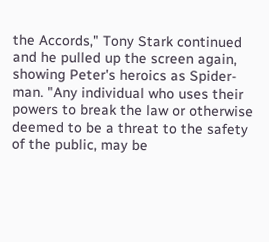the Accords," Tony Stark continued and he pulled up the screen again, showing Peter's heroics as Spider-man. "Any individual who uses their powers to break the law or otherwise deemed to be a threat to the safety of the public, may be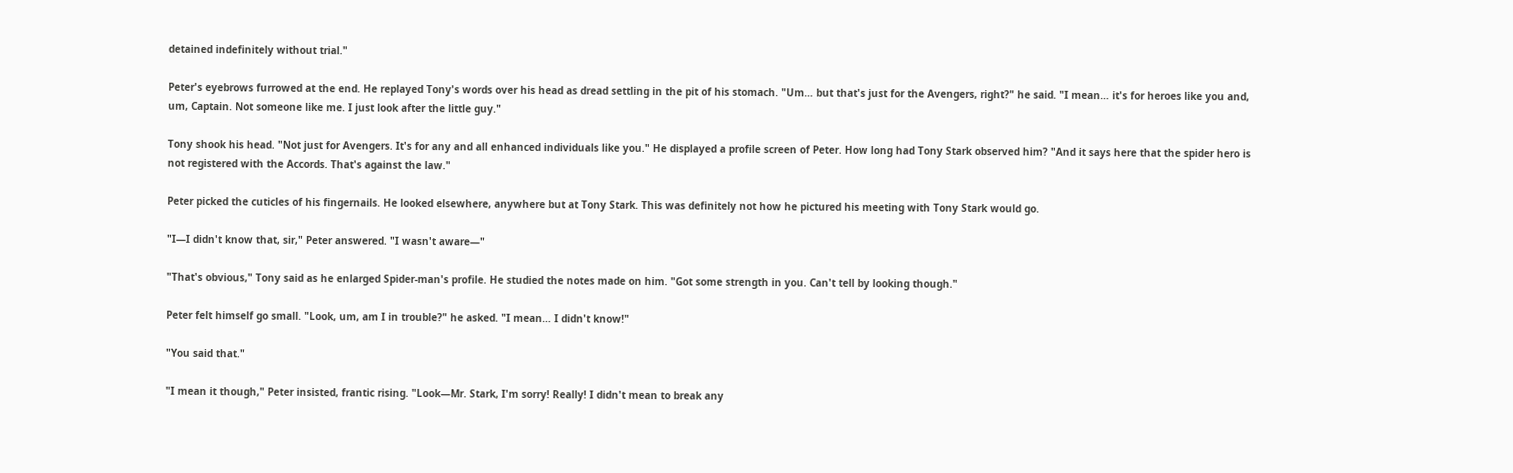detained indefinitely without trial."

Peter's eyebrows furrowed at the end. He replayed Tony's words over his head as dread settling in the pit of his stomach. "Um… but that's just for the Avengers, right?" he said. "I mean… it's for heroes like you and, um, Captain. Not someone like me. I just look after the little guy."

Tony shook his head. "Not just for Avengers. It's for any and all enhanced individuals like you." He displayed a profile screen of Peter. How long had Tony Stark observed him? "And it says here that the spider hero is not registered with the Accords. That's against the law."

Peter picked the cuticles of his fingernails. He looked elsewhere, anywhere but at Tony Stark. This was definitely not how he pictured his meeting with Tony Stark would go.

"I—I didn't know that, sir," Peter answered. "I wasn't aware—"

"That's obvious," Tony said as he enlarged Spider-man's profile. He studied the notes made on him. "Got some strength in you. Can't tell by looking though."

Peter felt himself go small. "Look, um, am I in trouble?" he asked. "I mean… I didn't know!"

"You said that."

"I mean it though," Peter insisted, frantic rising. "Look—Mr. Stark, I'm sorry! Really! I didn't mean to break any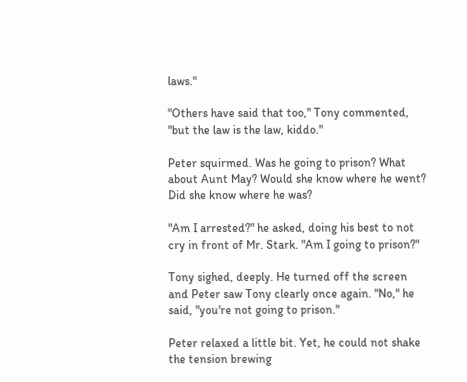laws."

"Others have said that too," Tony commented, "but the law is the law, kiddo."

Peter squirmed. Was he going to prison? What about Aunt May? Would she know where he went? Did she know where he was?

"Am I arrested?" he asked, doing his best to not cry in front of Mr. Stark. "Am I going to prison?"

Tony sighed, deeply. He turned off the screen and Peter saw Tony clearly once again. "No," he said, "you're not going to prison."

Peter relaxed a little bit. Yet, he could not shake the tension brewing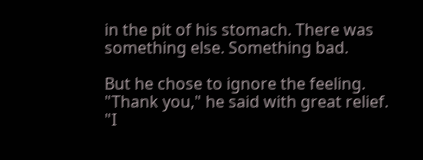in the pit of his stomach. There was something else. Something bad.

But he chose to ignore the feeling. "Thank you," he said with great relief. "I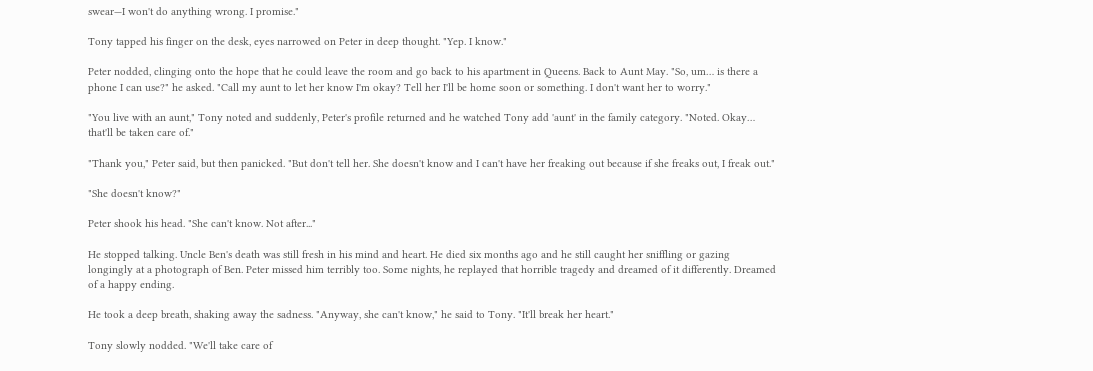swear—I won't do anything wrong. I promise."

Tony tapped his finger on the desk, eyes narrowed on Peter in deep thought. "Yep. I know."

Peter nodded, clinging onto the hope that he could leave the room and go back to his apartment in Queens. Back to Aunt May. "So, um… is there a phone I can use?" he asked. "Call my aunt to let her know I'm okay? Tell her I'll be home soon or something. I don't want her to worry."

"You live with an aunt," Tony noted and suddenly, Peter's profile returned and he watched Tony add 'aunt' in the family category. "Noted. Okay… that'll be taken care of."

"Thank you," Peter said, but then panicked. "But don't tell her. She doesn't know and I can't have her freaking out because if she freaks out, I freak out."

"She doesn't know?"

Peter shook his head. "She can't know. Not after..."

He stopped talking. Uncle Ben's death was still fresh in his mind and heart. He died six months ago and he still caught her sniffling or gazing longingly at a photograph of Ben. Peter missed him terribly too. Some nights, he replayed that horrible tragedy and dreamed of it differently. Dreamed of a happy ending.

He took a deep breath, shaking away the sadness. "Anyway, she can't know," he said to Tony. "It'll break her heart."

Tony slowly nodded. "We'll take care of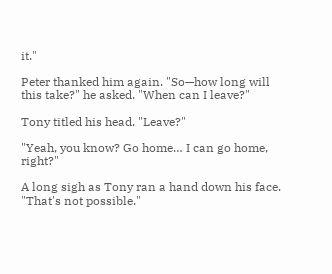it."

Peter thanked him again. "So—how long will this take?" he asked. "When can I leave?"

Tony titled his head. "Leave?"

"Yeah, you know? Go home… I can go home, right?"

A long sigh as Tony ran a hand down his face. "That's not possible."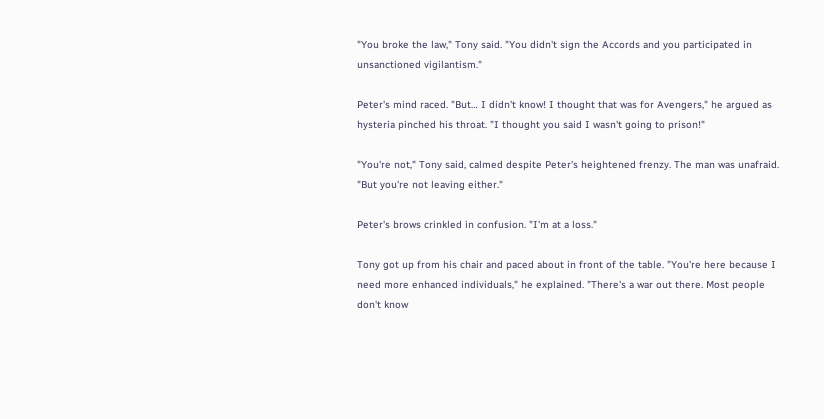"You broke the law," Tony said. "You didn't sign the Accords and you participated in unsanctioned vigilantism."

Peter's mind raced. "But… I didn't know! I thought that was for Avengers," he argued as hysteria pinched his throat. "I thought you said I wasn't going to prison!"

"You're not," Tony said, calmed despite Peter's heightened frenzy. The man was unafraid. "But you're not leaving either."

Peter's brows crinkled in confusion. "I'm at a loss."

Tony got up from his chair and paced about in front of the table. "You're here because I need more enhanced individuals," he explained. "There's a war out there. Most people don't know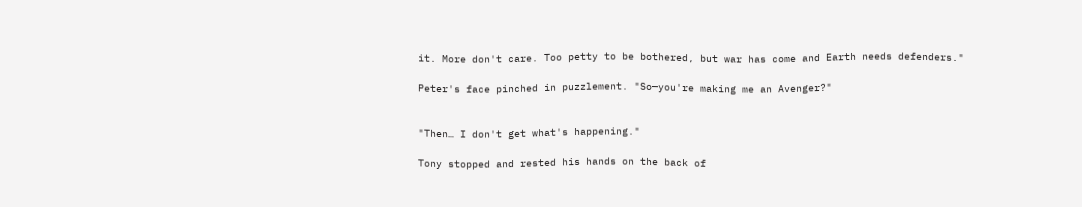it. More don't care. Too petty to be bothered, but war has come and Earth needs defenders."

Peter's face pinched in puzzlement. "So—you're making me an Avenger?"


"Then… I don't get what's happening."

Tony stopped and rested his hands on the back of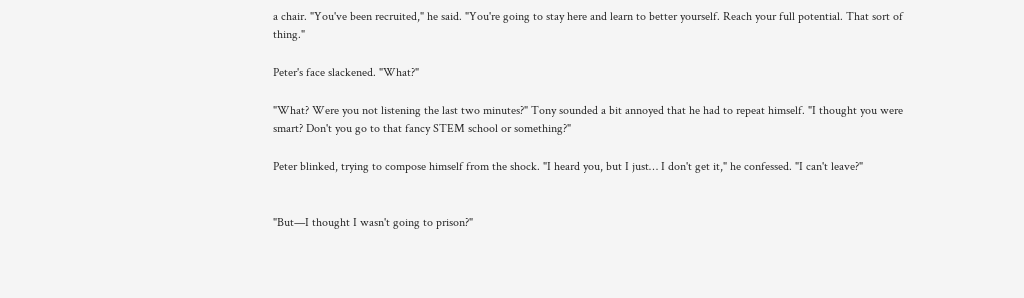a chair. "You've been recruited," he said. "You're going to stay here and learn to better yourself. Reach your full potential. That sort of thing."

Peter's face slackened. "What?"

"What? Were you not listening the last two minutes?" Tony sounded a bit annoyed that he had to repeat himself. "I thought you were smart? Don't you go to that fancy STEM school or something?"

Peter blinked, trying to compose himself from the shock. "I heard you, but I just… I don't get it," he confessed. "I can't leave?"


"But—I thought I wasn't going to prison?"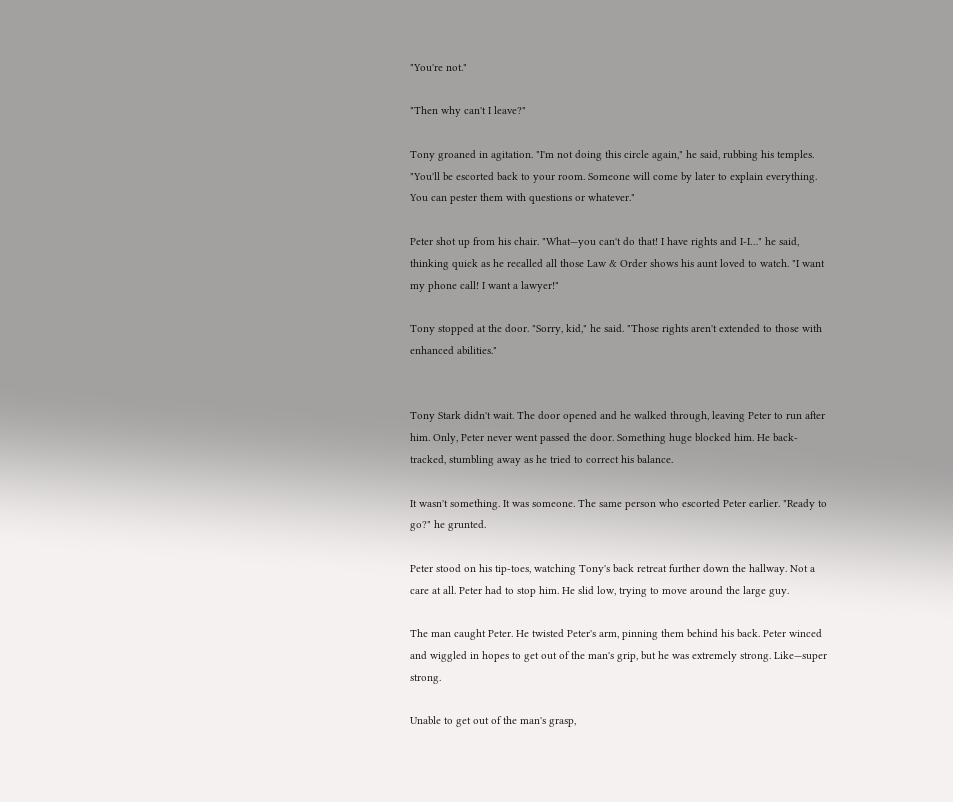"You're not."

"Then why can't I leave?"

Tony groaned in agitation. "I'm not doing this circle again," he said, rubbing his temples. "You'll be escorted back to your room. Someone will come by later to explain everything. You can pester them with questions or whatever."

Peter shot up from his chair. "What—you can't do that! I have rights and I-I…" he said, thinking quick as he recalled all those Law & Order shows his aunt loved to watch. "I want my phone call! I want a lawyer!"

Tony stopped at the door. "Sorry, kid," he said. "Those rights aren't extended to those with enhanced abilities."


Tony Stark didn't wait. The door opened and he walked through, leaving Peter to run after him. Only, Peter never went passed the door. Something huge blocked him. He back-tracked, stumbling away as he tried to correct his balance.

It wasn't something. It was someone. The same person who escorted Peter earlier. "Ready to go?" he grunted.

Peter stood on his tip-toes, watching Tony's back retreat further down the hallway. Not a care at all. Peter had to stop him. He slid low, trying to move around the large guy.

The man caught Peter. He twisted Peter's arm, pinning them behind his back. Peter winced and wiggled in hopes to get out of the man's grip, but he was extremely strong. Like—super strong.

Unable to get out of the man's grasp,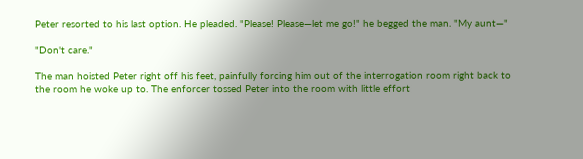Peter resorted to his last option. He pleaded. "Please! Please—let me go!" he begged the man. "My aunt—"

"Don't care."

The man hoisted Peter right off his feet, painfully forcing him out of the interrogation room right back to the room he woke up to. The enforcer tossed Peter into the room with little effort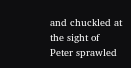and chuckled at the sight of Peter sprawled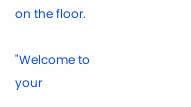on the floor.

"Welcome to your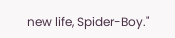new life, Spider-Boy."